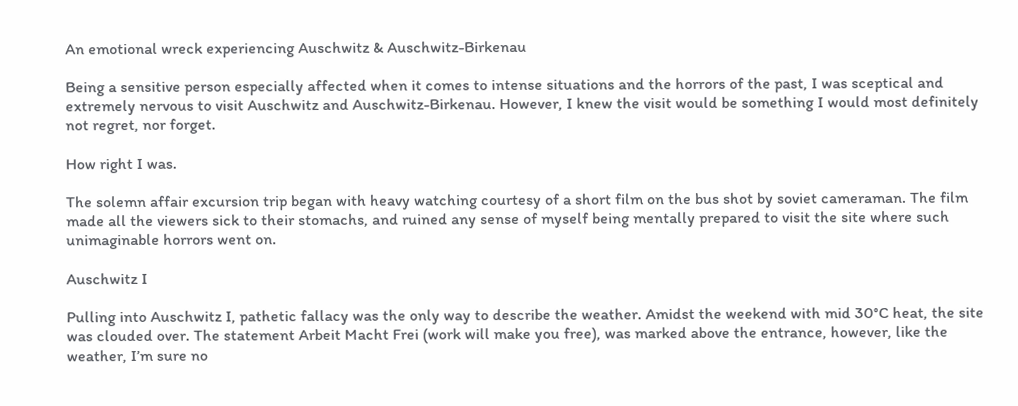An emotional wreck experiencing Auschwitz & Auschwitz-Birkenau

Being a sensitive person especially affected when it comes to intense situations and the horrors of the past, I was sceptical and extremely nervous to visit Auschwitz and Auschwitz-Birkenau. However, I knew the visit would be something I would most definitely not regret, nor forget.

How right I was.

The solemn affair excursion trip began with heavy watching courtesy of a short film on the bus shot by soviet cameraman. The film made all the viewers sick to their stomachs, and ruined any sense of myself being mentally prepared to visit the site where such unimaginable horrors went on.

Auschwitz I

Pulling into Auschwitz I, pathetic fallacy was the only way to describe the weather. Amidst the weekend with mid 30°C heat, the site was clouded over. The statement Arbeit Macht Frei (work will make you free), was marked above the entrance, however, like the weather, I’m sure no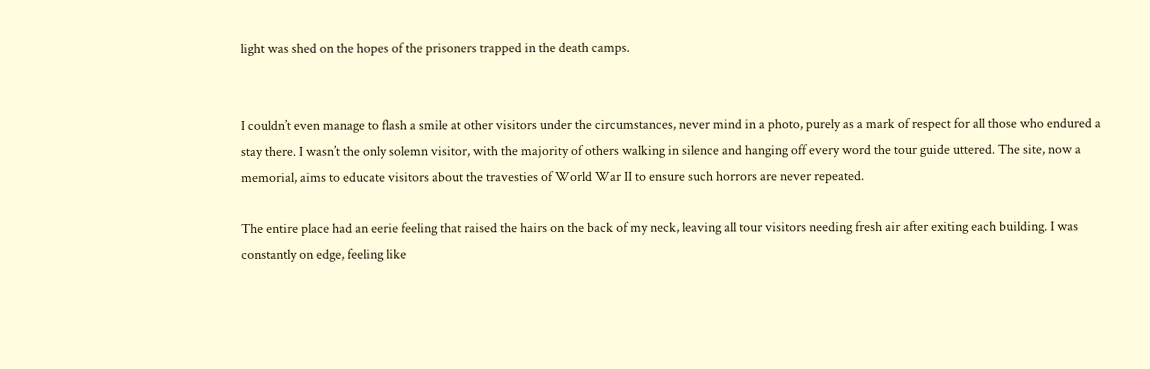light was shed on the hopes of the prisoners trapped in the death camps.


I couldn’t even manage to flash a smile at other visitors under the circumstances, never mind in a photo, purely as a mark of respect for all those who endured a stay there. I wasn’t the only solemn visitor, with the majority of others walking in silence and hanging off every word the tour guide uttered. The site, now a memorial, aims to educate visitors about the travesties of World War II to ensure such horrors are never repeated.

The entire place had an eerie feeling that raised the hairs on the back of my neck, leaving all tour visitors needing fresh air after exiting each building. I was constantly on edge, feeling like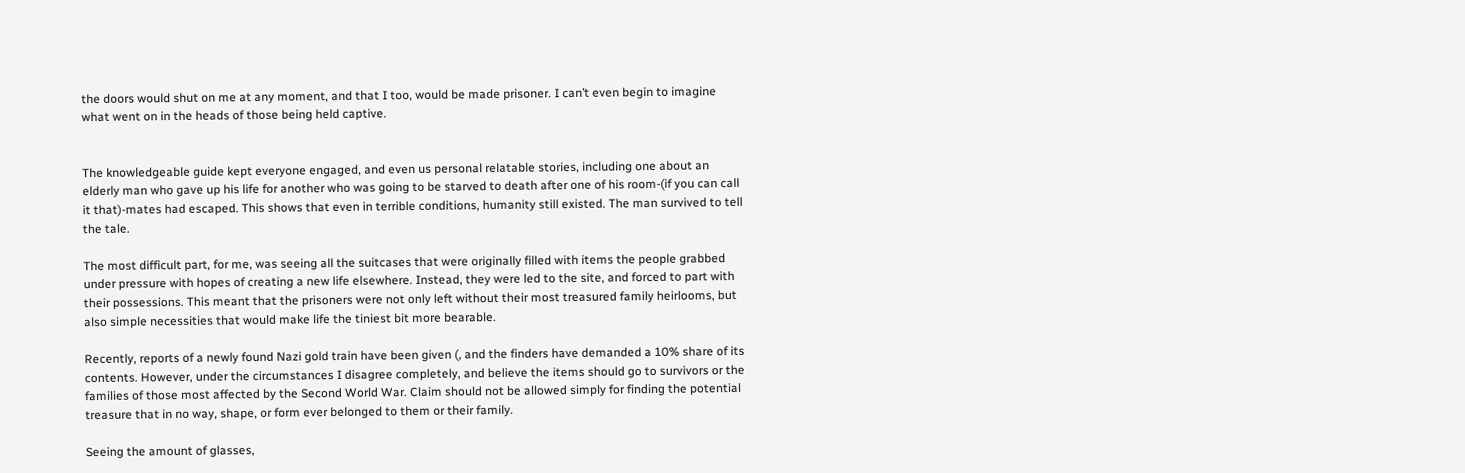the doors would shut on me at any moment, and that I too, would be made prisoner. I can’t even begin to imagine what went on in the heads of those being held captive.


The knowledgeable guide kept everyone engaged, and even us personal relatable stories, including one about an elderly man who gave up his life for another who was going to be starved to death after one of his room-(if you can call it that)-mates had escaped. This shows that even in terrible conditions, humanity still existed. The man survived to tell the tale.

The most difficult part, for me, was seeing all the suitcases that were originally filled with items the people grabbed under pressure with hopes of creating a new life elsewhere. Instead, they were led to the site, and forced to part with their possessions. This meant that the prisoners were not only left without their most treasured family heirlooms, but also simple necessities that would make life the tiniest bit more bearable.

Recently, reports of a newly found Nazi gold train have been given (, and the finders have demanded a 10% share of its contents. However, under the circumstances I disagree completely, and believe the items should go to survivors or the families of those most affected by the Second World War. Claim should not be allowed simply for finding the potential treasure that in no way, shape, or form ever belonged to them or their family.

Seeing the amount of glasses,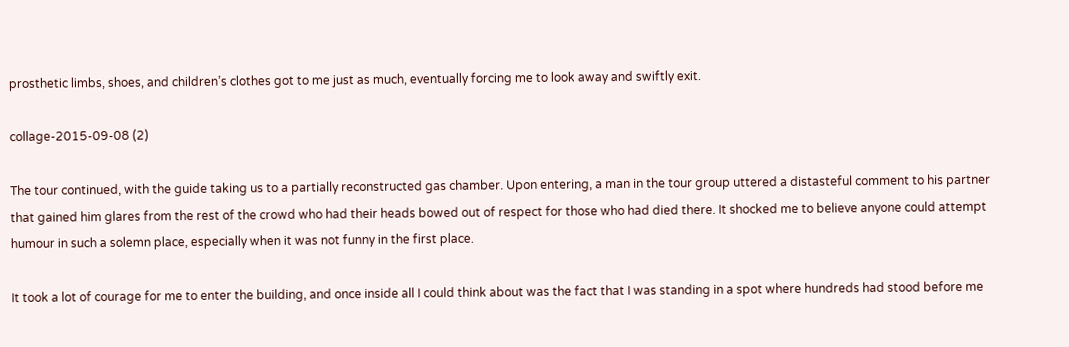prosthetic limbs, shoes, and children’s clothes got to me just as much, eventually forcing me to look away and swiftly exit.

collage-2015-09-08 (2)

The tour continued, with the guide taking us to a partially reconstructed gas chamber. Upon entering, a man in the tour group uttered a distasteful comment to his partner that gained him glares from the rest of the crowd who had their heads bowed out of respect for those who had died there. It shocked me to believe anyone could attempt humour in such a solemn place, especially when it was not funny in the first place.

It took a lot of courage for me to enter the building, and once inside all I could think about was the fact that I was standing in a spot where hundreds had stood before me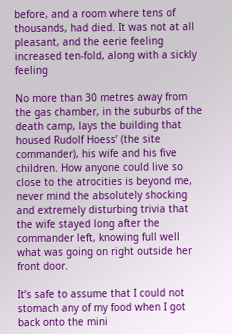before, and a room where tens of thousands, had died. It was not at all pleasant, and the eerie feeling increased ten-fold, along with a sickly feeling

No more than 30 metres away from the gas chamber, in the suburbs of the death camp, lays the building that housed Rudolf Hoess’ (the site commander), his wife and his five children. How anyone could live so close to the atrocities is beyond me, never mind the absolutely shocking and extremely disturbing trivia that the wife stayed long after the commander left, knowing full well what was going on right outside her front door.

It’s safe to assume that I could not stomach any of my food when I got back onto the mini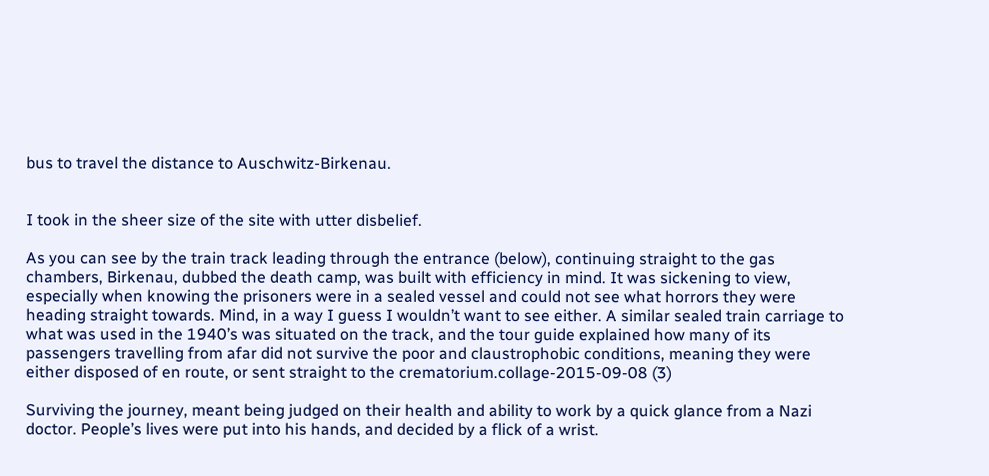bus to travel the distance to Auschwitz-Birkenau.


I took in the sheer size of the site with utter disbelief.

As you can see by the train track leading through the entrance (below), continuing straight to the gas chambers, Birkenau, dubbed the death camp, was built with efficiency in mind. It was sickening to view, especially when knowing the prisoners were in a sealed vessel and could not see what horrors they were heading straight towards. Mind, in a way I guess I wouldn’t want to see either. A similar sealed train carriage to what was used in the 1940’s was situated on the track, and the tour guide explained how many of its passengers travelling from afar did not survive the poor and claustrophobic conditions, meaning they were either disposed of en route, or sent straight to the crematorium.collage-2015-09-08 (3)

Surviving the journey, meant being judged on their health and ability to work by a quick glance from a Nazi doctor. People’s lives were put into his hands, and decided by a flick of a wrist.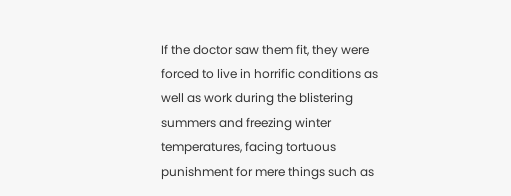If the doctor saw them fit, they were forced to live in horrific conditions as well as work during the blistering summers and freezing winter temperatures, facing tortuous punishment for mere things such as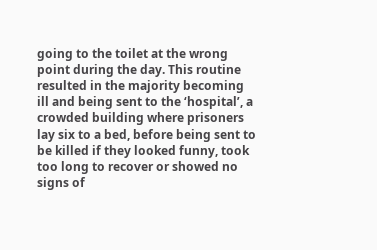going to the toilet at the wrong point during the day. This routine resulted in the majority becoming ill and being sent to the ‘hospital’, a crowded building where prisoners lay six to a bed, before being sent to be killed if they looked funny, took too long to recover or showed no signs of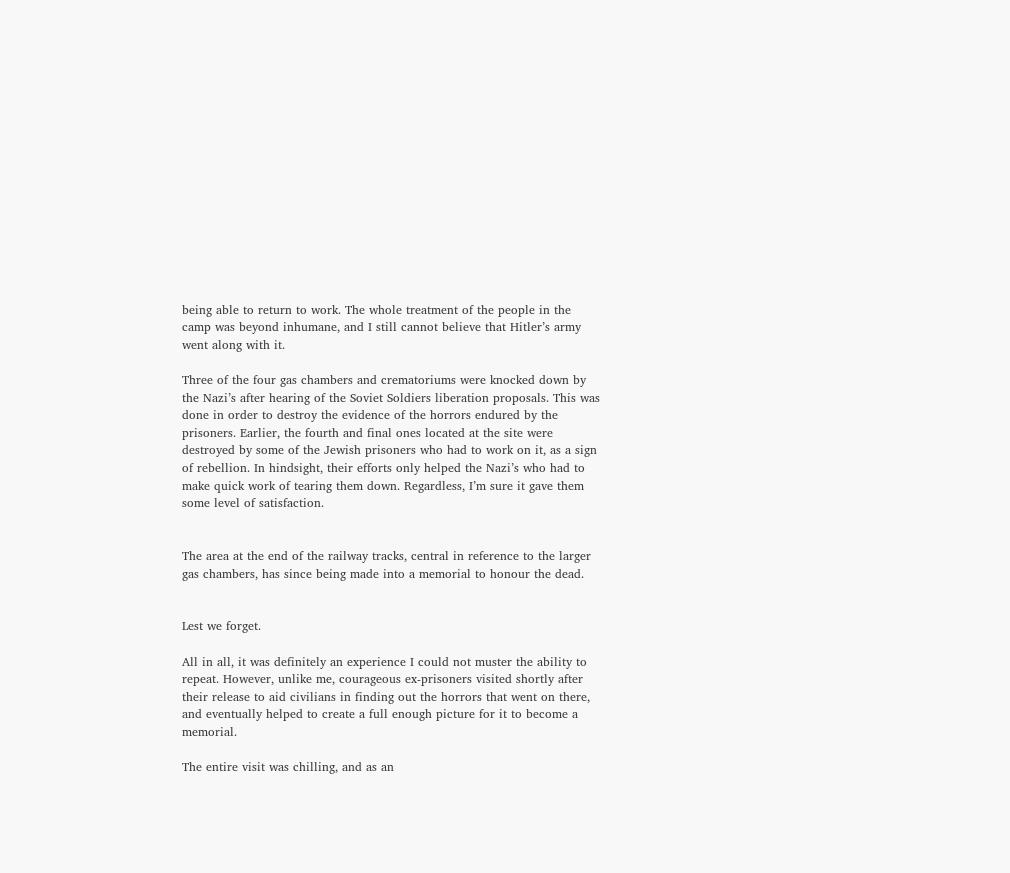being able to return to work. The whole treatment of the people in the camp was beyond inhumane, and I still cannot believe that Hitler’s army went along with it.

Three of the four gas chambers and crematoriums were knocked down by the Nazi’s after hearing of the Soviet Soldiers liberation proposals. This was done in order to destroy the evidence of the horrors endured by the prisoners. Earlier, the fourth and final ones located at the site were destroyed by some of the Jewish prisoners who had to work on it, as a sign of rebellion. In hindsight, their efforts only helped the Nazi’s who had to make quick work of tearing them down. Regardless, I’m sure it gave them some level of satisfaction.


The area at the end of the railway tracks, central in reference to the larger gas chambers, has since being made into a memorial to honour the dead.


Lest we forget.

All in all, it was definitely an experience I could not muster the ability to repeat. However, unlike me, courageous ex-prisoners visited shortly after their release to aid civilians in finding out the horrors that went on there, and eventually helped to create a full enough picture for it to become a memorial.

The entire visit was chilling, and as an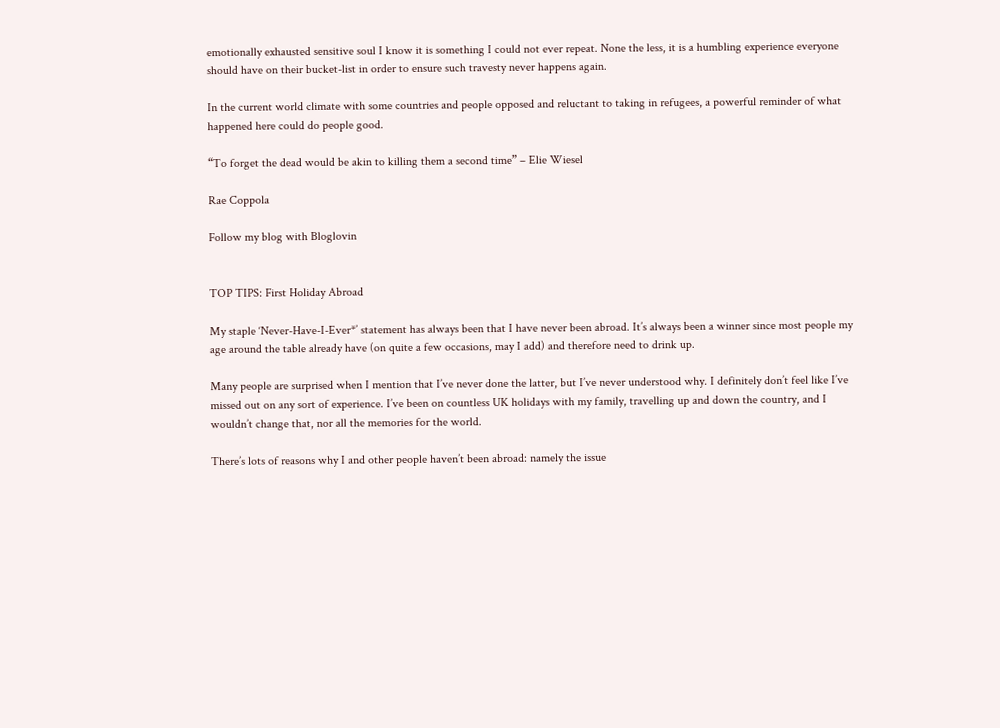emotionally exhausted sensitive soul I know it is something I could not ever repeat. None the less, it is a humbling experience everyone should have on their bucket-list in order to ensure such travesty never happens again.

In the current world climate with some countries and people opposed and reluctant to taking in refugees, a powerful reminder of what happened here could do people good.

“To forget the dead would be akin to killing them a second time” – Elie Wiesel

Rae Coppola

Follow my blog with Bloglovin


TOP TIPS: First Holiday Abroad

My staple ‘Never-Have-I-Ever*’ statement has always been that I have never been abroad. It’s always been a winner since most people my age around the table already have (on quite a few occasions, may I add) and therefore need to drink up.

Many people are surprised when I mention that I’ve never done the latter, but I’ve never understood why. I definitely don’t feel like I’ve missed out on any sort of experience. I’ve been on countless UK holidays with my family, travelling up and down the country, and I wouldn’t change that, nor all the memories for the world.

There’s lots of reasons why I and other people haven’t been abroad: namely the issue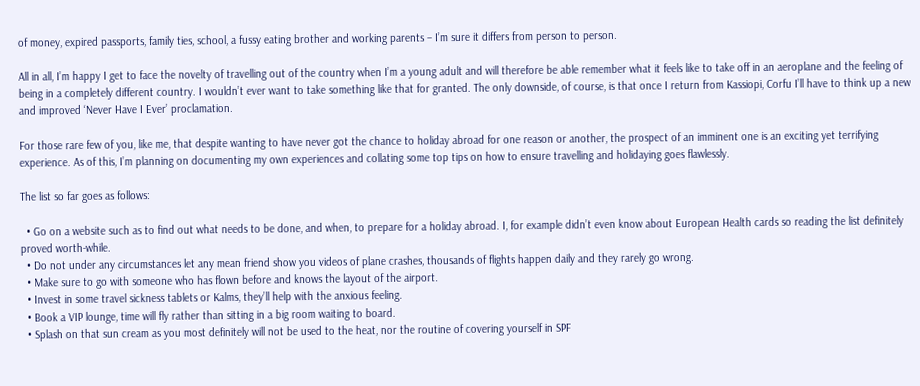of money, expired passports, family ties, school, a fussy eating brother and working parents – I’m sure it differs from person to person.

All in all, I’m happy I get to face the novelty of travelling out of the country when I’m a young adult and will therefore be able remember what it feels like to take off in an aeroplane and the feeling of being in a completely different country. I wouldn’t ever want to take something like that for granted. The only downside, of course, is that once I return from Kassiopi, Corfu I’ll have to think up a new and improved ‘Never Have I Ever’ proclamation.

For those rare few of you, like me, that despite wanting to have never got the chance to holiday abroad for one reason or another, the prospect of an imminent one is an exciting yet terrifying experience. As of this, I’m planning on documenting my own experiences and collating some top tips on how to ensure travelling and holidaying goes flawlessly.

The list so far goes as follows:

  • Go on a website such as to find out what needs to be done, and when, to prepare for a holiday abroad. I, for example didn’t even know about European Health cards so reading the list definitely proved worth-while.
  • Do not under any circumstances let any mean friend show you videos of plane crashes, thousands of flights happen daily and they rarely go wrong.
  • Make sure to go with someone who has flown before and knows the layout of the airport.
  • Invest in some travel sickness tablets or Kalms, they’ll help with the anxious feeling.
  • Book a VIP lounge, time will fly rather than sitting in a big room waiting to board.
  • Splash on that sun cream as you most definitely will not be used to the heat, nor the routine of covering yourself in SPF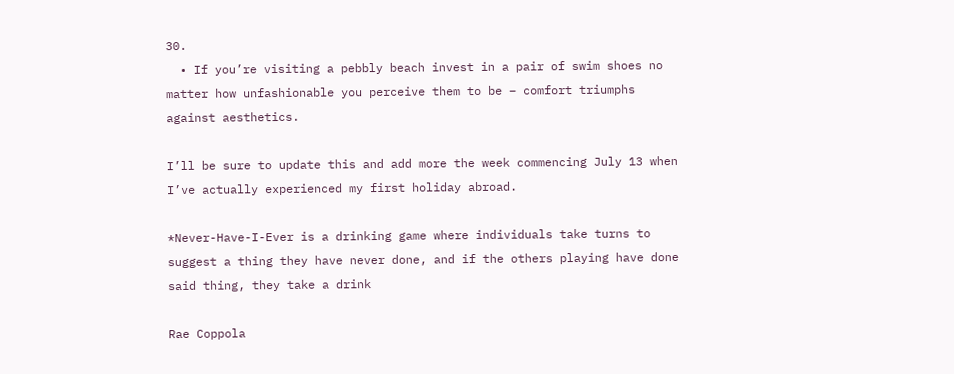30.
  • If you’re visiting a pebbly beach invest in a pair of swim shoes no matter how unfashionable you perceive them to be – comfort triumphs against aesthetics.

I’ll be sure to update this and add more the week commencing July 13 when I’ve actually experienced my first holiday abroad.

*Never-Have-I-Ever is a drinking game where individuals take turns to suggest a thing they have never done, and if the others playing have done said thing, they take a drink

Rae Coppola